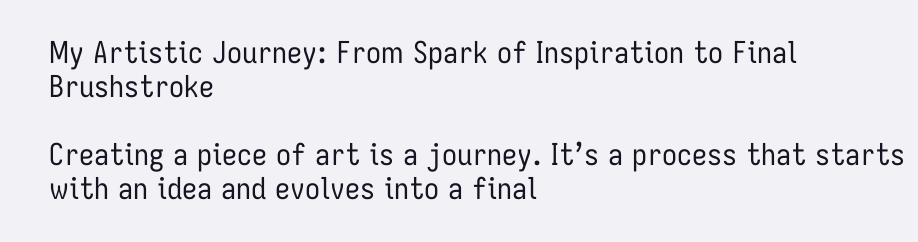My Artistic Journey: From Spark of Inspiration to Final Brushstroke

Creating a piece of art is a journey. It’s a process that starts with an idea and evolves into a final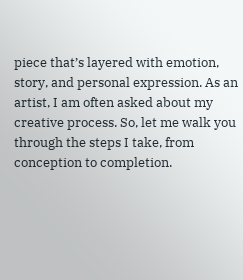piece that’s layered with emotion, story, and personal expression. As an artist, I am often asked about my creative process. So, let me walk you through the steps I take, from conception to completion.